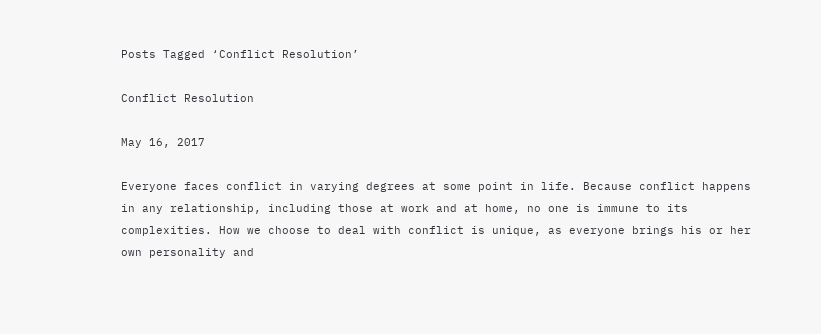Posts Tagged ‘Conflict Resolution’

Conflict Resolution

May 16, 2017

Everyone faces conflict in varying degrees at some point in life. Because conflict happens in any relationship, including those at work and at home, no one is immune to its complexities. How we choose to deal with conflict is unique, as everyone brings his or her own personality and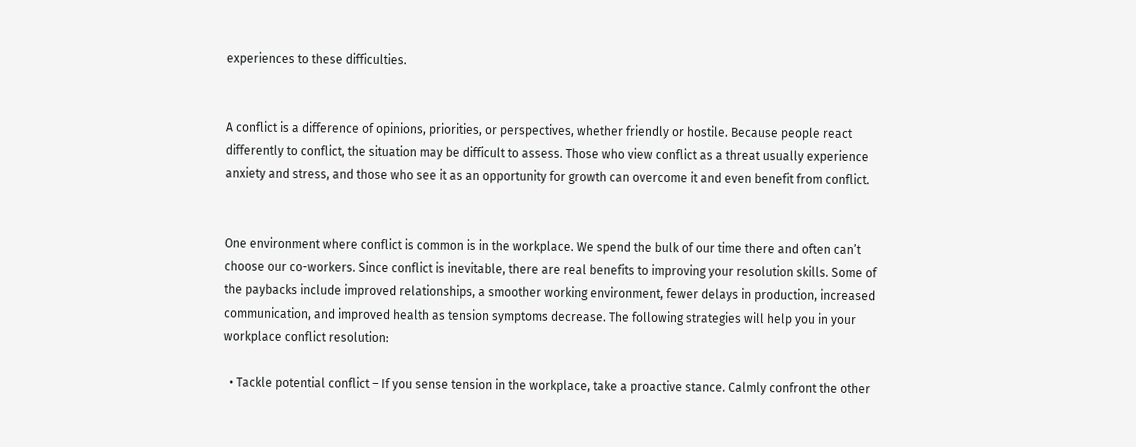experiences to these difficulties.


A conflict is a difference of opinions, priorities, or perspectives, whether friendly or hostile. Because people react differently to conflict, the situation may be difficult to assess. Those who view conflict as a threat usually experience anxiety and stress, and those who see it as an opportunity for growth can overcome it and even benefit from conflict.


One environment where conflict is common is in the workplace. We spend the bulk of our time there and often can’t choose our co-workers. Since conflict is inevitable, there are real benefits to improving your resolution skills. Some of the paybacks include improved relationships, a smoother working environment, fewer delays in production, increased communication, and improved health as tension symptoms decrease. The following strategies will help you in your workplace conflict resolution:

  • Tackle potential conflict – If you sense tension in the workplace, take a proactive stance. Calmly confront the other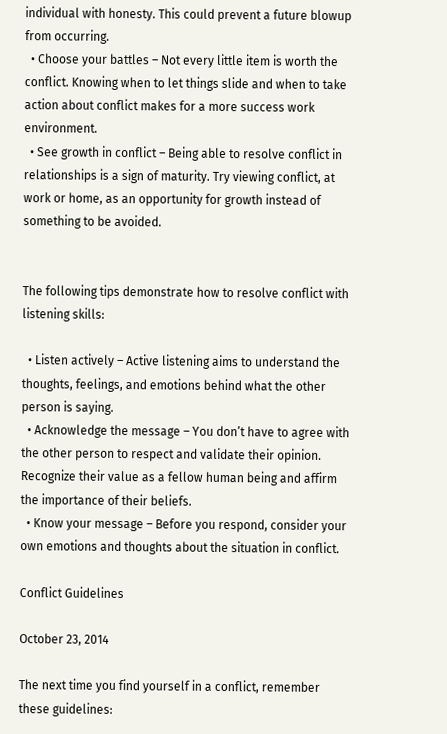individual with honesty. This could prevent a future blowup from occurring.
  • Choose your battles – Not every little item is worth the conflict. Knowing when to let things slide and when to take action about conflict makes for a more success work environment.
  • See growth in conflict – Being able to resolve conflict in relationships is a sign of maturity. Try viewing conflict, at work or home, as an opportunity for growth instead of something to be avoided.


The following tips demonstrate how to resolve conflict with listening skills:

  • Listen actively – Active listening aims to understand the thoughts, feelings, and emotions behind what the other person is saying.
  • Acknowledge the message – You don’t have to agree with the other person to respect and validate their opinion. Recognize their value as a fellow human being and affirm the importance of their beliefs.
  • Know your message – Before you respond, consider your own emotions and thoughts about the situation in conflict.

Conflict Guidelines

October 23, 2014

The next time you find yourself in a conflict, remember these guidelines: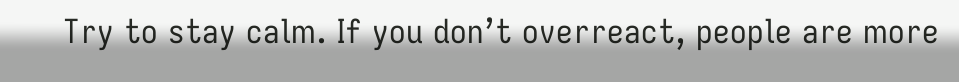Try to stay calm. If you don’t overreact, people are more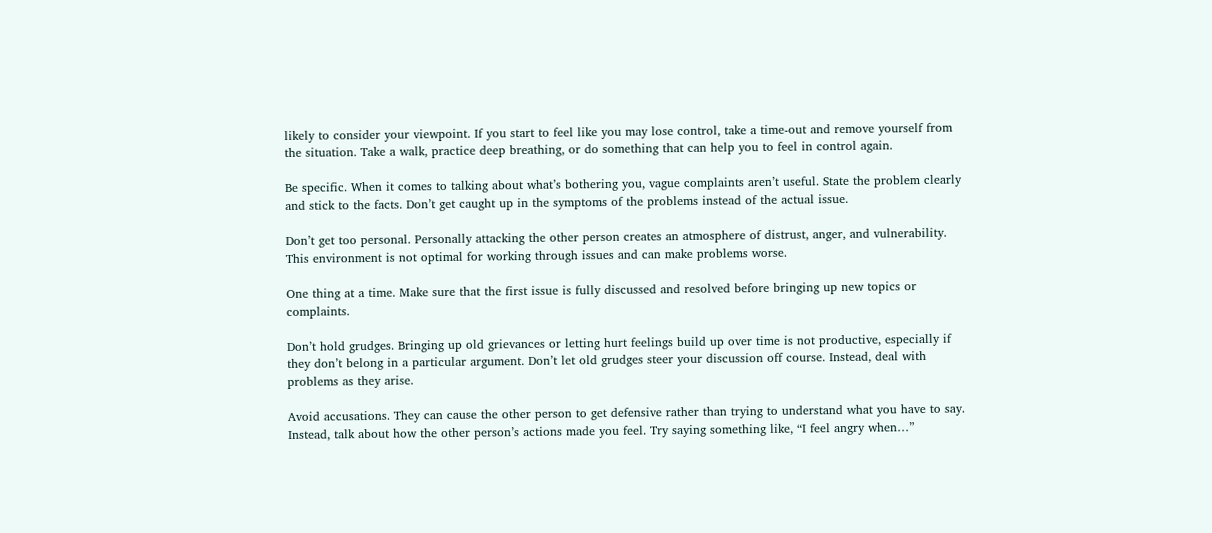likely to consider your viewpoint. If you start to feel like you may lose control, take a time-out and remove yourself from the situation. Take a walk, practice deep breathing, or do something that can help you to feel in control again.

Be specific. When it comes to talking about what’s bothering you, vague complaints aren’t useful. State the problem clearly and stick to the facts. Don’t get caught up in the symptoms of the problems instead of the actual issue.

Don’t get too personal. Personally attacking the other person creates an atmosphere of distrust, anger, and vulnerability. This environment is not optimal for working through issues and can make problems worse.

One thing at a time. Make sure that the first issue is fully discussed and resolved before bringing up new topics or complaints.

Don’t hold grudges. Bringing up old grievances or letting hurt feelings build up over time is not productive, especially if they don’t belong in a particular argument. Don’t let old grudges steer your discussion off course. Instead, deal with problems as they arise.

Avoid accusations. They can cause the other person to get defensive rather than trying to understand what you have to say. Instead, talk about how the other person’s actions made you feel. Try saying something like, “I feel angry when…”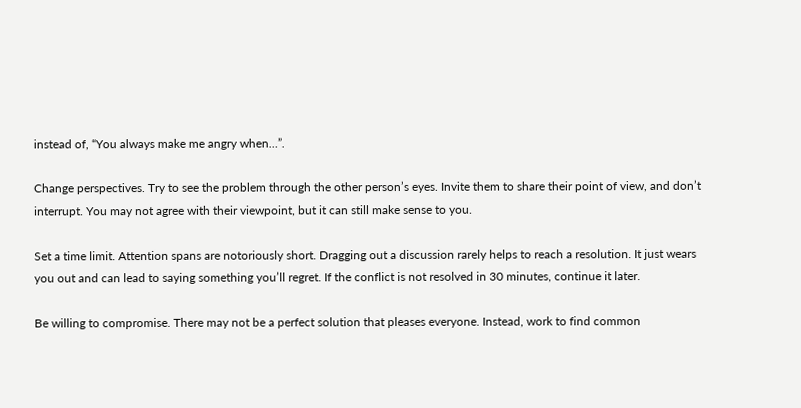instead of, “You always make me angry when…”.

Change perspectives. Try to see the problem through the other person’s eyes. Invite them to share their point of view, and don’t interrupt. You may not agree with their viewpoint, but it can still make sense to you.

Set a time limit. Attention spans are notoriously short. Dragging out a discussion rarely helps to reach a resolution. It just wears you out and can lead to saying something you’ll regret. If the conflict is not resolved in 30 minutes, continue it later.

Be willing to compromise. There may not be a perfect solution that pleases everyone. Instead, work to find common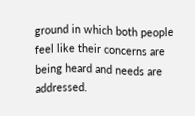ground in which both people feel like their concerns are being heard and needs are addressed.